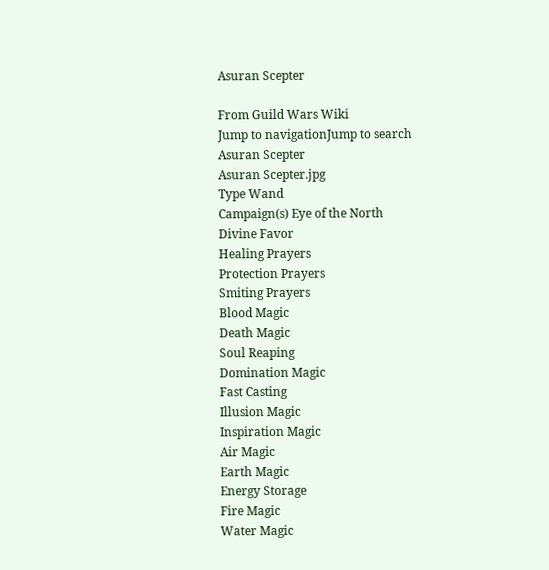Asuran Scepter

From Guild Wars Wiki
Jump to navigationJump to search
Asuran Scepter
Asuran Scepter.jpg
Type Wand
Campaign(s) Eye of the North
Divine Favor
Healing Prayers
Protection Prayers
Smiting Prayers
Blood Magic
Death Magic
Soul Reaping
Domination Magic
Fast Casting
Illusion Magic
Inspiration Magic
Air Magic
Earth Magic
Energy Storage
Fire Magic
Water Magic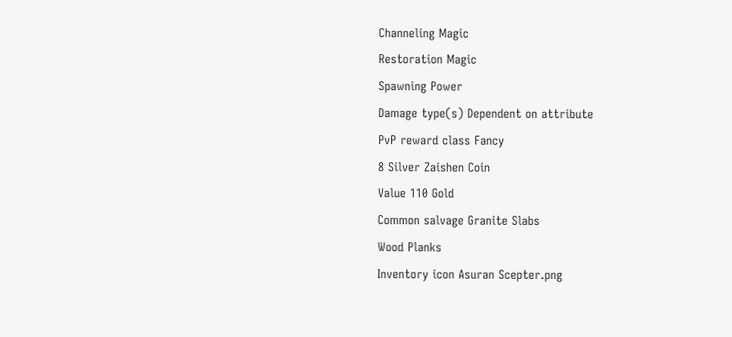Channeling Magic
Restoration Magic
Spawning Power
Damage type(s) Dependent on attribute
PvP reward class Fancy
8 Silver Zaishen Coin
Value 110 Gold
Common salvage Granite Slabs
Wood Planks
Inventory icon Asuran Scepter.png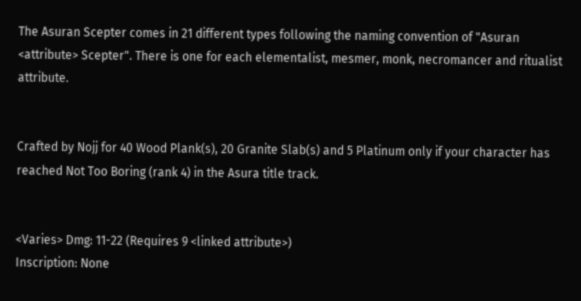The Asuran Scepter comes in 21 different types following the naming convention of "Asuran <attribute> Scepter". There is one for each elementalist, mesmer, monk, necromancer and ritualist attribute.


Crafted by Nojj for 40 Wood Plank(s), 20 Granite Slab(s) and 5 Platinum only if your character has reached Not Too Boring (rank 4) in the Asura title track.


<Varies> Dmg: 11-22 (Requires 9 <linked attribute>)
Inscription: None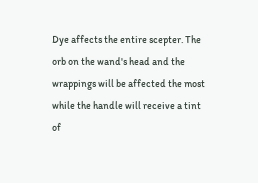Dye affects the entire scepter. The orb on the wand's head and the wrappings will be affected the most while the handle will receive a tint of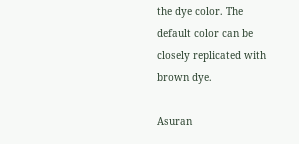the dye color. The default color can be closely replicated with brown dye.

Asuran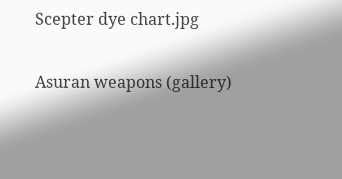Scepter dye chart.jpg

Asuran weapons (gallery)